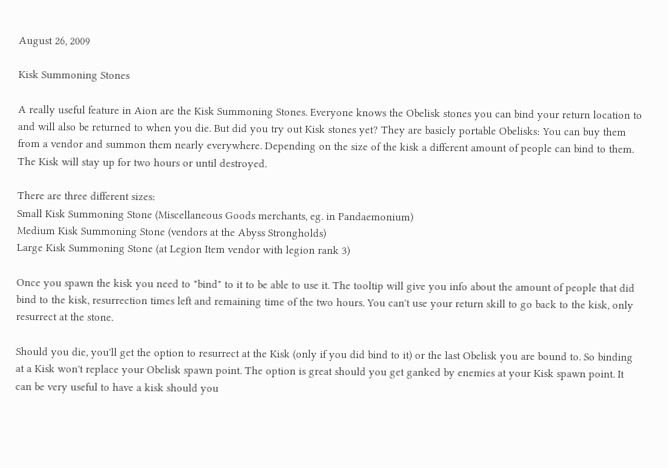August 26, 2009

Kisk Summoning Stones

A really useful feature in Aion are the Kisk Summoning Stones. Everyone knows the Obelisk stones you can bind your return location to and will also be returned to when you die. But did you try out Kisk stones yet? They are basicly portable Obelisks: You can buy them from a vendor and summon them nearly everywhere. Depending on the size of the kisk a different amount of people can bind to them. The Kisk will stay up for two hours or until destroyed.

There are three different sizes:
Small Kisk Summoning Stone (Miscellaneous Goods merchants, eg. in Pandaemonium)
Medium Kisk Summoning Stone (vendors at the Abyss Strongholds)
Large Kisk Summoning Stone (at Legion Item vendor with legion rank 3)

Once you spawn the kisk you need to "bind" to it to be able to use it. The tooltip will give you info about the amount of people that did bind to the kisk, resurrection times left and remaining time of the two hours. You can't use your return skill to go back to the kisk, only resurrect at the stone.

Should you die, you'll get the option to resurrect at the Kisk (only if you did bind to it) or the last Obelisk you are bound to. So binding at a Kisk won't replace your Obelisk spawn point. The option is great should you get ganked by enemies at your Kisk spawn point. It can be very useful to have a kisk should you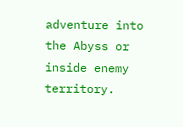adventure into the Abyss or inside enemy territory.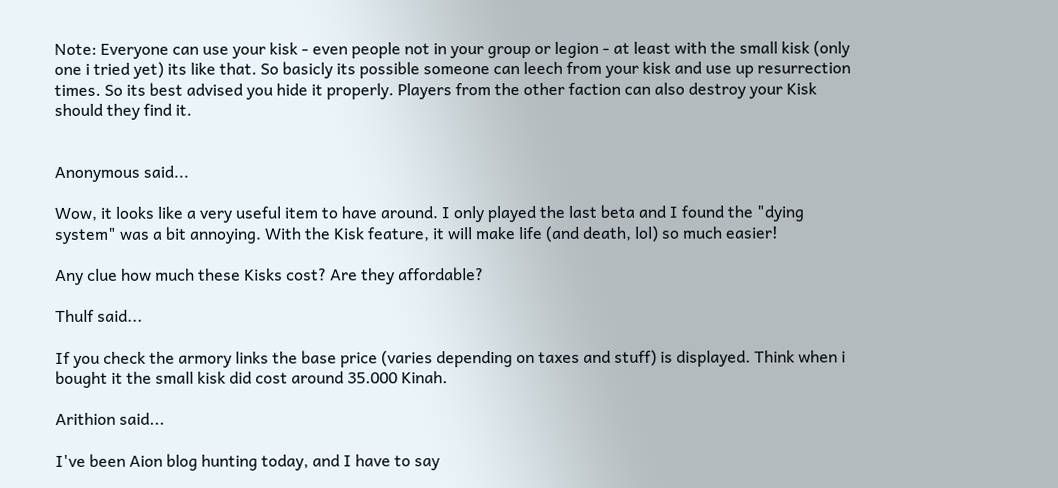Note: Everyone can use your kisk - even people not in your group or legion - at least with the small kisk (only one i tried yet) its like that. So basicly its possible someone can leech from your kisk and use up resurrection times. So its best advised you hide it properly. Players from the other faction can also destroy your Kisk should they find it.


Anonymous said...

Wow, it looks like a very useful item to have around. I only played the last beta and I found the "dying system" was a bit annoying. With the Kisk feature, it will make life (and death, lol) so much easier!

Any clue how much these Kisks cost? Are they affordable?

Thulf said...

If you check the armory links the base price (varies depending on taxes and stuff) is displayed. Think when i bought it the small kisk did cost around 35.000 Kinah.

Arithion said...

I've been Aion blog hunting today, and I have to say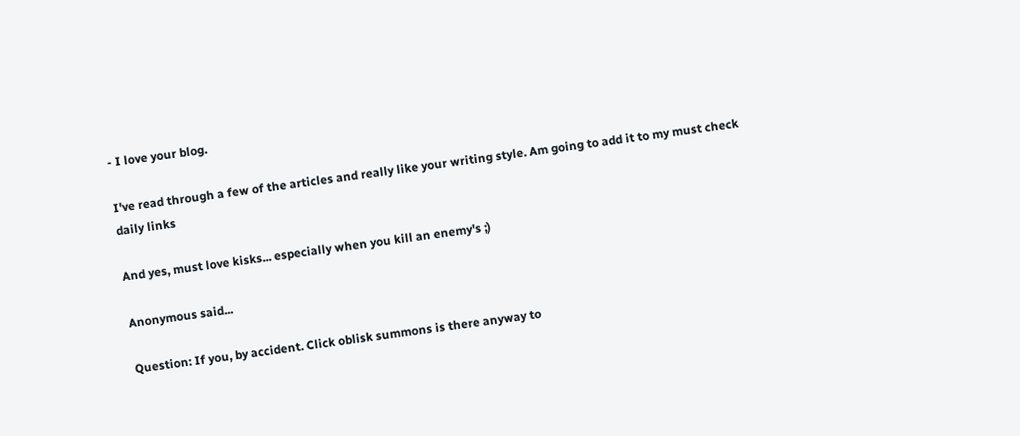- I love your blog.

I've read through a few of the articles and really like your writing style. Am going to add it to my must check daily links

And yes, must love kisks... especially when you kill an enemy's ;)

Anonymous said...

Question: If you, by accident. Click oblisk summons is there anyway to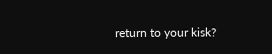return to your kisk?